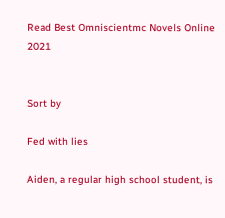Read Best Omniscientmc Novels Online 2021


Sort by

Fed with lies

Aiden, a regular high school student, is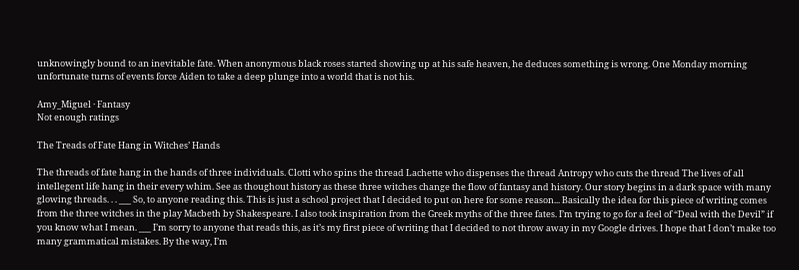unknowingly bound to an inevitable fate. When anonymous black roses started showing up at his safe heaven, he deduces something is wrong. One Monday morning unfortunate turns of events force Aiden to take a deep plunge into a world that is not his.

Amy_Miguel · Fantasy
Not enough ratings

The Treads of Fate Hang in Witches’ Hands

The threads of fate hang in the hands of three individuals. Clotti who spins the thread Lachette who dispenses the thread Antropy who cuts the thread The lives of all intellegent life hang in their every whim. See as thoughout history as these three witches change the flow of fantasy and history. Our story begins in a dark space with many glowing threads. . . ___ So, to anyone reading this. This is just a school project that I decided to put on here for some reason... Basically the idea for this piece of writing comes from the three witches in the play Macbeth by Shakespeare. I also took inspiration from the Greek myths of the three fates. I’m trying to go for a feel of “Deal with the Devil” if you know what I mean. ___ I’m sorry to anyone that reads this, as it’s my first piece of writing that I decided to not throw away in my Google drives. I hope that I don’t make too many grammatical mistakes. By the way, I’m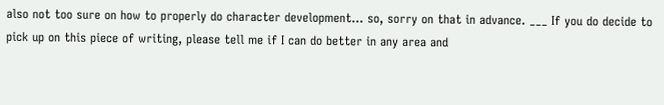also not too sure on how to properly do character development... so, sorry on that in advance. ___ If you do decide to pick up on this piece of writing, please tell me if I can do better in any area and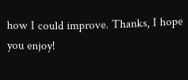how I could improve. Thanks, I hope you enjoy!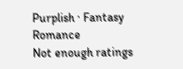Purplish · Fantasy Romance
Not enough ratings